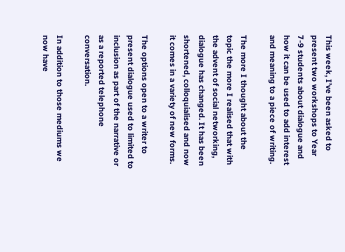This week, I’ve been asked to present two workshops to Year 7-9 students about dialogue and how it can be used to add interest and meaning to a piece of writing.

The more I thought about the topic the more I realised that with the advent of social networking, dialogue has changed. It has been shortened, colloquialised and now it comes in a variety of new forms.

The options open to a writer to present dialogue used to limited to inclusion as part of the narrative or as a reported telephone conversation.

In addition to those mediums we now have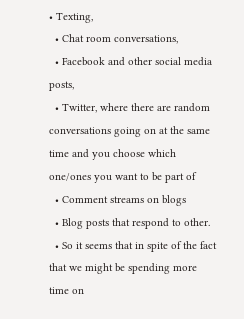• Texting,
  • Chat room conversations,
  • Facebook and other social media posts,
  • Twitter, where there are random conversations going on at the same time and you choose which one/ones you want to be part of
  • Comment streams on blogs
  • Blog posts that respond to other.
  • So it seems that in spite of the fact that we might be spending more time on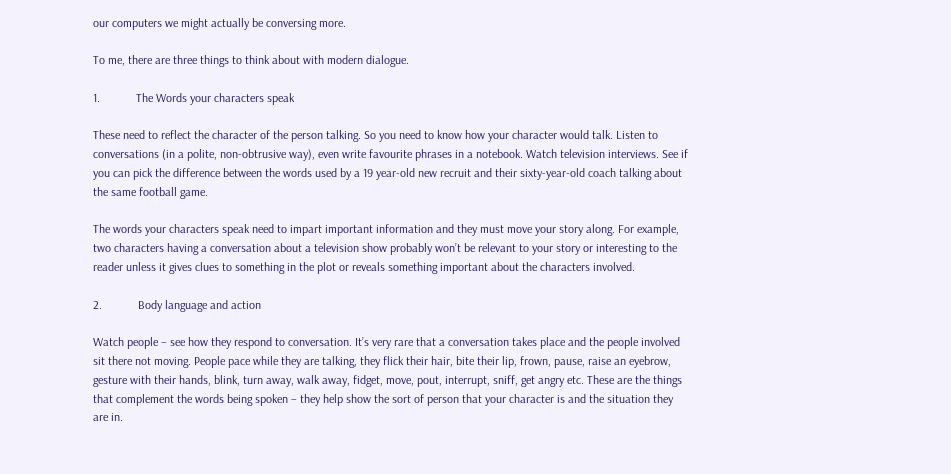our computers we might actually be conversing more.

To me, there are three things to think about with modern dialogue.

1.            The Words your characters speak

These need to reflect the character of the person talking. So you need to know how your character would talk. Listen to conversations (in a polite, non-obtrusive way), even write favourite phrases in a notebook. Watch television interviews. See if you can pick the difference between the words used by a 19 year-old new recruit and their sixty-year-old coach talking about the same football game.

The words your characters speak need to impart important information and they must move your story along. For example, two characters having a conversation about a television show probably won’t be relevant to your story or interesting to the reader unless it gives clues to something in the plot or reveals something important about the characters involved.

2.            Body language and action

Watch people – see how they respond to conversation. It’s very rare that a conversation takes place and the people involved sit there not moving. People pace while they are talking, they flick their hair, bite their lip, frown, pause, raise an eyebrow, gesture with their hands, blink, turn away, walk away, fidget, move, pout, interrupt, sniff, get angry etc. These are the things that complement the words being spoken – they help show the sort of person that your character is and the situation they are in.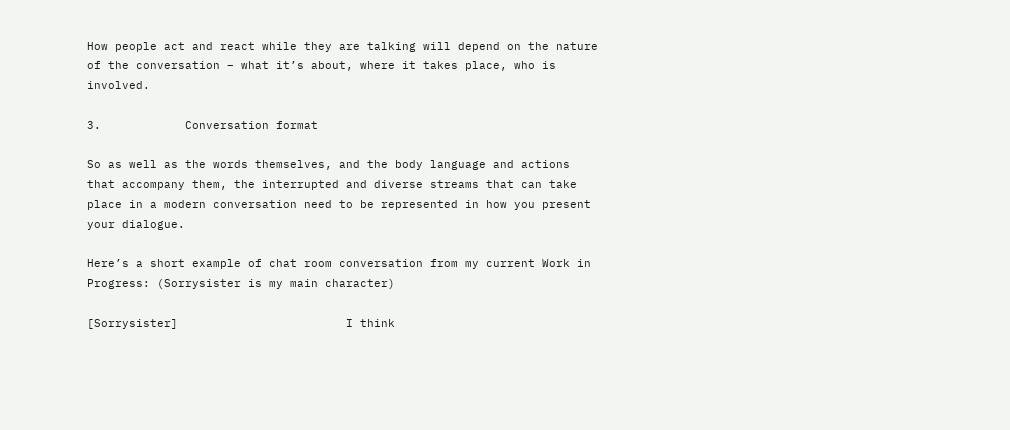How people act and react while they are talking will depend on the nature of the conversation – what it’s about, where it takes place, who is involved.

3.            Conversation format

So as well as the words themselves, and the body language and actions that accompany them, the interrupted and diverse streams that can take place in a modern conversation need to be represented in how you present your dialogue.

Here’s a short example of chat room conversation from my current Work in Progress: (Sorrysister is my main character)

[Sorrysister]                        I think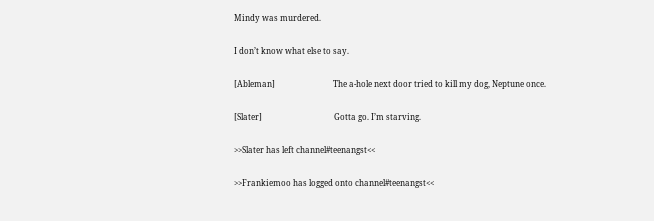Mindy was murdered.

I don’t know what else to say.

[Ableman]                             The a-hole next door tried to kill my dog, Neptune once.

[Slater]                                    Gotta go. I’m starving.

>>Slater has left channel#teenangst<<

>>Frankiemoo has logged onto channel#teenangst<<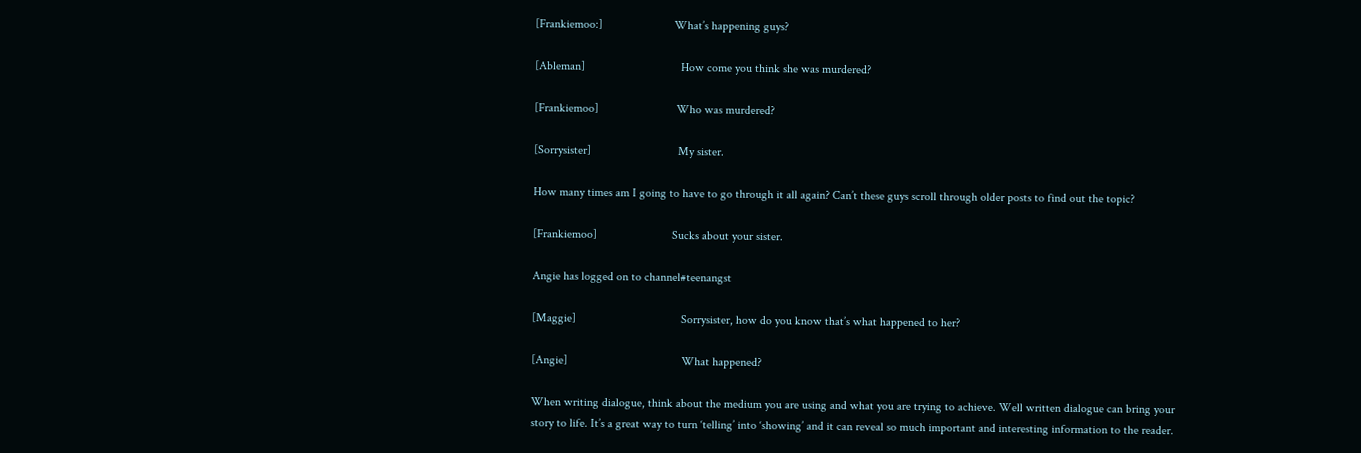[Frankiemoo:]                        What’s happening guys?

[Ableman]                                How come you think she was murdered?

[Frankiemoo]                          Who was murdered?

[Sorrysister]                             My sister.

How many times am I going to have to go through it all again? Can’t these guys scroll through older posts to find out the topic?

[Frankiemoo]                         Sucks about your sister.

Angie has logged on to channel#teenangst

[Maggie]                                   Sorrysister, how do you know that’s what happened to her?

[Angie]                                      What happened?

When writing dialogue, think about the medium you are using and what you are trying to achieve. Well written dialogue can bring your story to life. It’s a great way to turn ‘telling’ into ‘showing’ and it can reveal so much important and interesting information to the reader.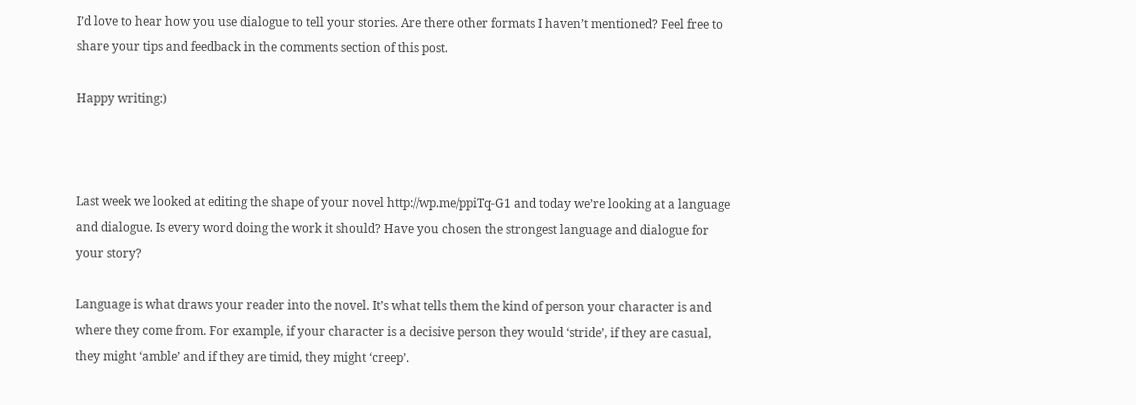I’d love to hear how you use dialogue to tell your stories. Are there other formats I haven’t mentioned? Feel free to share your tips and feedback in the comments section of this post.

Happy writing:)



Last week we looked at editing the shape of your novel http://wp.me/ppiTq-G1 and today we’re looking at a language and dialogue. Is every word doing the work it should? Have you chosen the strongest language and dialogue for your story?

Language is what draws your reader into the novel. It’s what tells them the kind of person your character is and where they come from. For example, if your character is a decisive person they would ‘stride’, if they are casual, they might ‘amble’ and if they are timid, they might ‘creep’.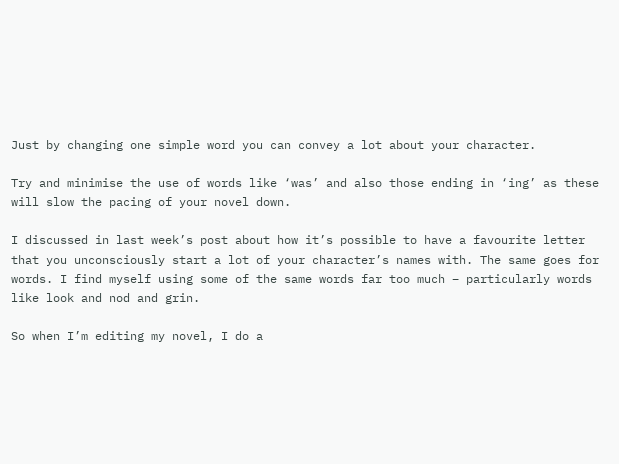Just by changing one simple word you can convey a lot about your character.

Try and minimise the use of words like ‘was’ and also those ending in ‘ing’ as these will slow the pacing of your novel down.

I discussed in last week’s post about how it’s possible to have a favourite letter that you unconsciously start a lot of your character’s names with. The same goes for words. I find myself using some of the same words far too much – particularly words like look and nod and grin.

So when I’m editing my novel, I do a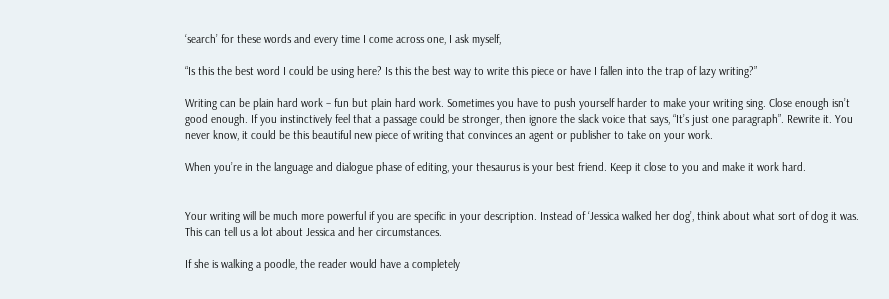‘search’ for these words and every time I come across one, I ask myself,

“Is this the best word I could be using here? Is this the best way to write this piece or have I fallen into the trap of lazy writing?”

Writing can be plain hard work – fun but plain hard work. Sometimes you have to push yourself harder to make your writing sing. Close enough isn’t good enough. If you instinctively feel that a passage could be stronger, then ignore the slack voice that says, “It’s just one paragraph”. Rewrite it. You never know, it could be this beautiful new piece of writing that convinces an agent or publisher to take on your work.

When you’re in the language and dialogue phase of editing, your thesaurus is your best friend. Keep it close to you and make it work hard.


Your writing will be much more powerful if you are specific in your description. Instead of ‘Jessica walked her dog’, think about what sort of dog it was. This can tell us a lot about Jessica and her circumstances.

If she is walking a poodle, the reader would have a completely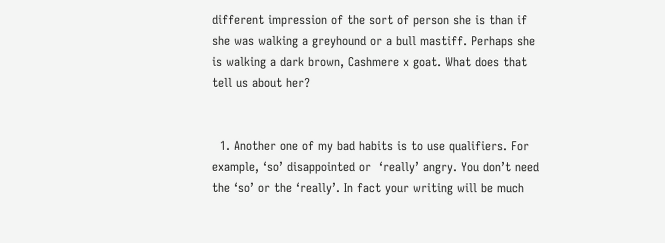different impression of the sort of person she is than if she was walking a greyhound or a bull mastiff. Perhaps she is walking a dark brown, Cashmere x goat. What does that tell us about her?


  1. Another one of my bad habits is to use qualifiers. For example, ‘so’ disappointed or  ‘really’ angry. You don’t need the ‘so’ or the ‘really’. In fact your writing will be much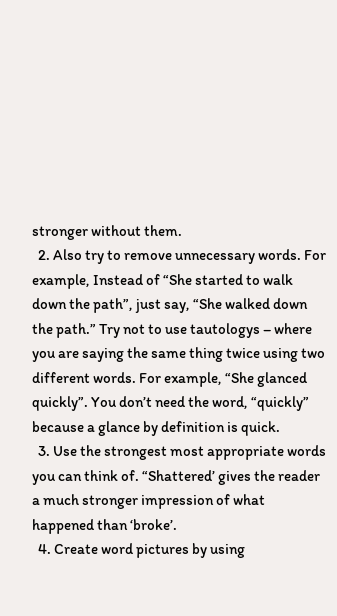stronger without them.
  2. Also try to remove unnecessary words. For example, Instead of “She started to walk down the path”, just say, “She walked down the path.” Try not to use tautologys – where you are saying the same thing twice using two different words. For example, “She glanced quickly”. You don’t need the word, “quickly” because a glance by definition is quick.
  3. Use the strongest most appropriate words you can think of. “Shattered’ gives the reader a much stronger impression of what happened than ‘broke’.
  4. Create word pictures by using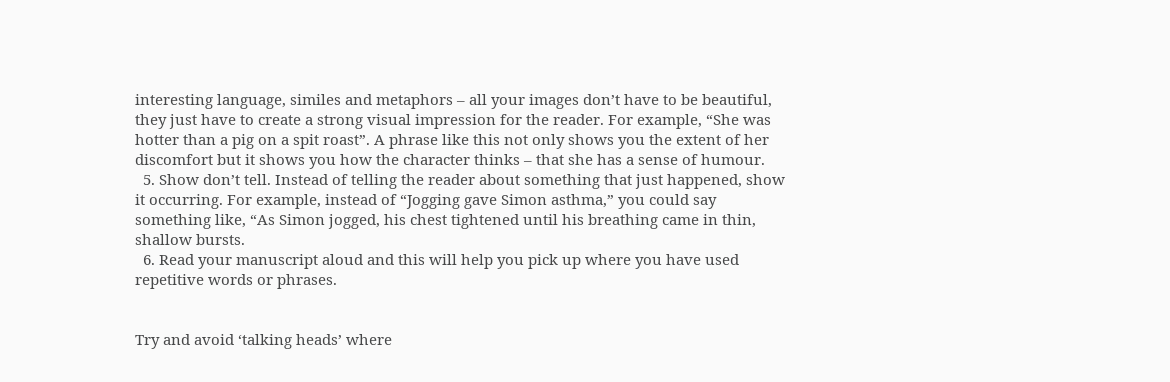interesting language, similes and metaphors – all your images don’t have to be beautiful, they just have to create a strong visual impression for the reader. For example, “She was hotter than a pig on a spit roast”. A phrase like this not only shows you the extent of her discomfort but it shows you how the character thinks – that she has a sense of humour.
  5. Show don’t tell. Instead of telling the reader about something that just happened, show it occurring. For example, instead of “Jogging gave Simon asthma,” you could say something like, “As Simon jogged, his chest tightened until his breathing came in thin, shallow bursts.
  6. Read your manuscript aloud and this will help you pick up where you have used repetitive words or phrases.


Try and avoid ‘talking heads’ where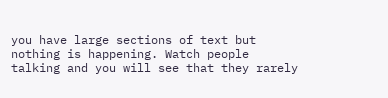you have large sections of text but nothing is happening. Watch people talking and you will see that they rarely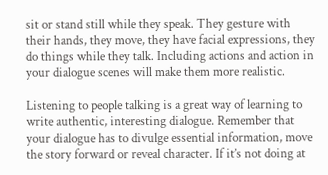sit or stand still while they speak. They gesture with their hands, they move, they have facial expressions, they do things while they talk. Including actions and action in your dialogue scenes will make them more realistic.

Listening to people talking is a great way of learning to write authentic, interesting dialogue. Remember that your dialogue has to divulge essential information, move the story forward or reveal character. If it’s not doing at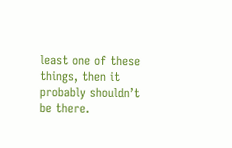least one of these things, then it probably shouldn’t be there.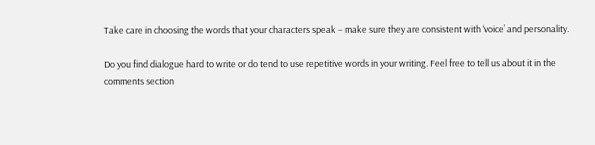Take care in choosing the words that your characters speak – make sure they are consistent with ‘voice’ and personality.

Do you find dialogue hard to write or do tend to use repetitive words in your writing. Feel free to tell us about it in the comments section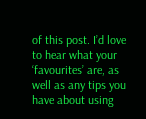of this post. I’d love to hear what your ‘favourites’ are, as well as any tips you have about using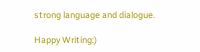strong language and dialogue.

Happy Writing:)